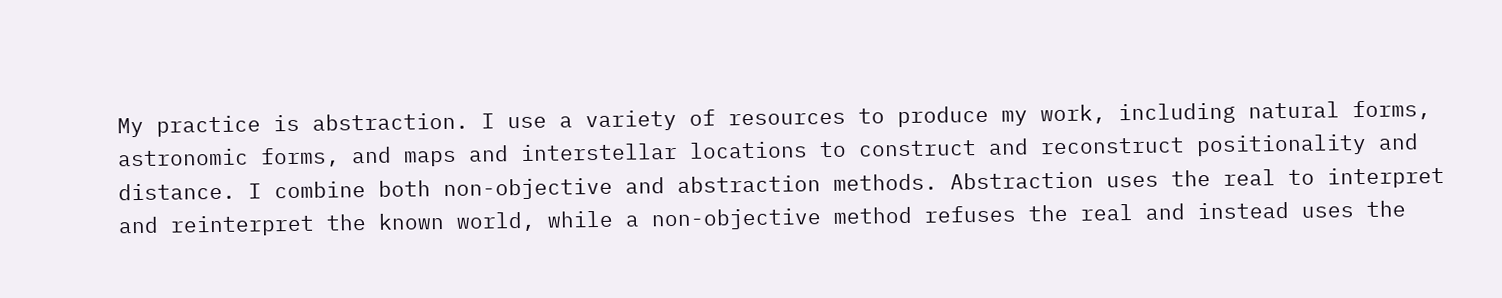My practice is abstraction. I use a variety of resources to produce my work, including natural forms, astronomic forms, and maps and interstellar locations to construct and reconstruct positionality and distance. I combine both non-objective and abstraction methods. Abstraction uses the real to interpret and reinterpret the known world, while a non-objective method refuses the real and instead uses the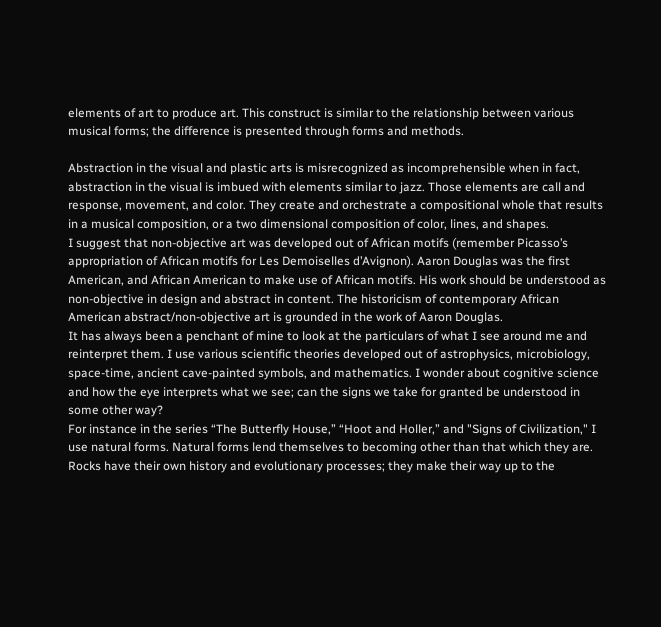elements of art to produce art. This construct is similar to the relationship between various musical forms; the difference is presented through forms and methods.

Abstraction in the visual and plastic arts is misrecognized as incomprehensible when in fact, abstraction in the visual is imbued with elements similar to jazz. Those elements are call and response, movement, and color. They create and orchestrate a compositional whole that results in a musical composition, or a two dimensional composition of color, lines, and shapes.
I suggest that non-objective art was developed out of African motifs (remember Picasso’s appropriation of African motifs for Les Demoiselles d’Avignon). Aaron Douglas was the first American, and African American to make use of African motifs. His work should be understood as non-objective in design and abstract in content. The historicism of contemporary African American abstract/non-objective art is grounded in the work of Aaron Douglas.
It has always been a penchant of mine to look at the particulars of what I see around me and reinterpret them. I use various scientific theories developed out of astrophysics, microbiology, space-time, ancient cave-painted symbols, and mathematics. I wonder about cognitive science and how the eye interprets what we see; can the signs we take for granted be understood in some other way?
For instance in the series “The Butterfly House,” “Hoot and Holler,” and "Signs of Civilization," I use natural forms. Natural forms lend themselves to becoming other than that which they are. Rocks have their own history and evolutionary processes; they make their way up to the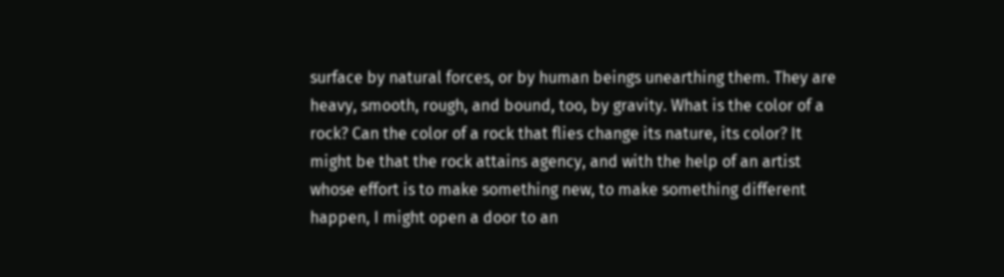surface by natural forces, or by human beings unearthing them. They are heavy, smooth, rough, and bound, too, by gravity. What is the color of a rock? Can the color of a rock that flies change its nature, its color? It might be that the rock attains agency, and with the help of an artist whose effort is to make something new, to make something different happen, I might open a door to an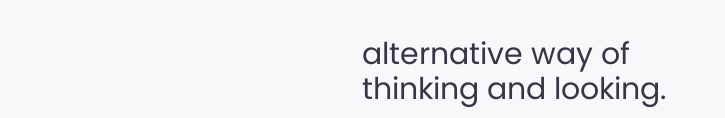alternative way of thinking and looking.